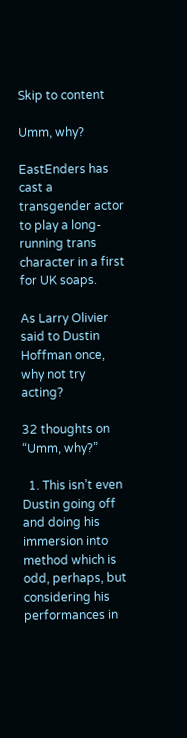Skip to content

Umm, why?

EastEnders has cast a transgender actor to play a long-running trans character in a first for UK soaps.

As Larry Olivier said to Dustin Hoffman once, why not try acting?

32 thoughts on “Umm, why?”

  1. This isn’t even Dustin going off and doing his immersion into method which is odd, perhaps, but considering his performances in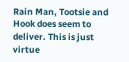Rain Man, Tootsie and Hook does seem to deliver. This is just virtue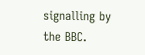signalling by the BBC.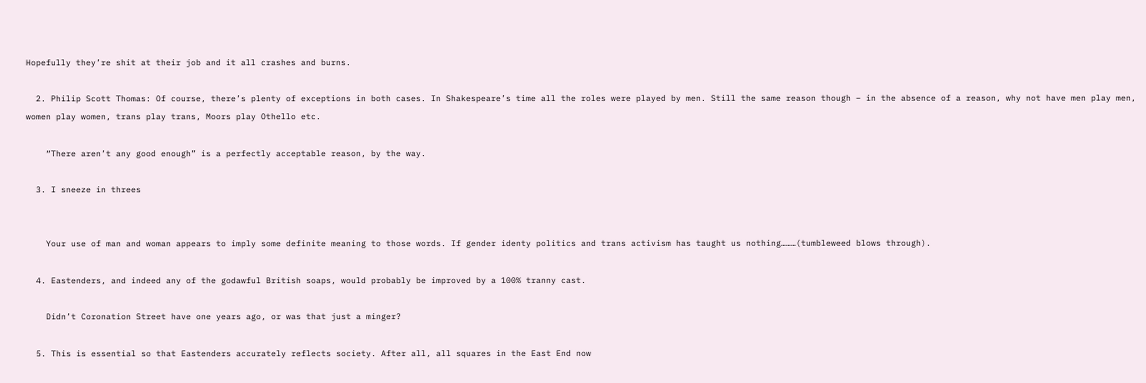Hopefully they’re shit at their job and it all crashes and burns.

  2. Philip Scott Thomas: Of course, there’s plenty of exceptions in both cases. In Shakespeare’s time all the roles were played by men. Still the same reason though – in the absence of a reason, why not have men play men, women play women, trans play trans, Moors play Othello etc.

    “There aren’t any good enough” is a perfectly acceptable reason, by the way.

  3. I sneeze in threes


    Your use of man and woman appears to imply some definite meaning to those words. If gender identy politics and trans activism has taught us nothing………(tumbleweed blows through).

  4. Eastenders, and indeed any of the godawful British soaps, would probably be improved by a 100% tranny cast.

    Didn’t Coronation Street have one years ago, or was that just a minger?

  5. This is essential so that Eastenders accurately reflects society. After all, all squares in the East End now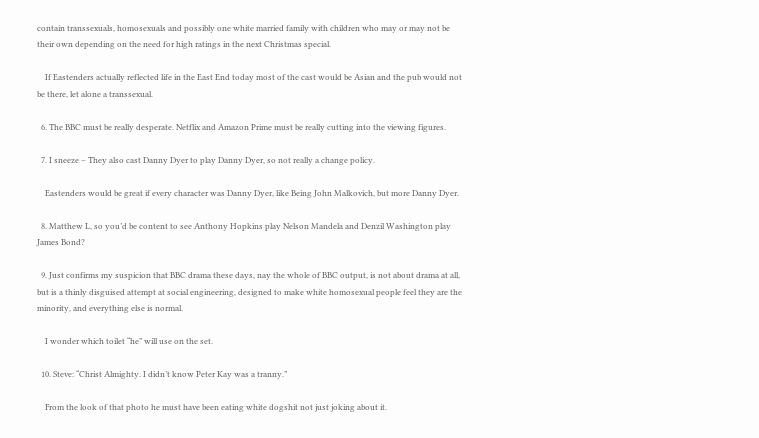contain transsexuals, homosexuals and possibly one white married family with children who may or may not be their own depending on the need for high ratings in the next Christmas special.

    If Eastenders actually reflected life in the East End today most of the cast would be Asian and the pub would not be there, let alone a transsexual.

  6. The BBC must be really desperate. Netflix and Amazon Prime must be really cutting into the viewing figures.

  7. I sneeze – They also cast Danny Dyer to play Danny Dyer, so not really a change policy.

    Eastenders would be great if every character was Danny Dyer, like Being John Malkovich, but more Danny Dyer.

  8. Matthew L, so you’d be content to see Anthony Hopkins play Nelson Mandela and Denzil Washington play James Bond?

  9. Just confirms my suspicion that BBC drama these days, nay the whole of BBC output, is not about drama at all, but is a thinly disguised attempt at social engineering, designed to make white homosexual people feel they are the minority, and everything else is normal.

    I wonder which toilet “he” will use on the set.

  10. Steve: “Christ Almighty. I didn’t know Peter Kay was a tranny.”

    From the look of that photo he must have been eating white dogshit not just joking about it.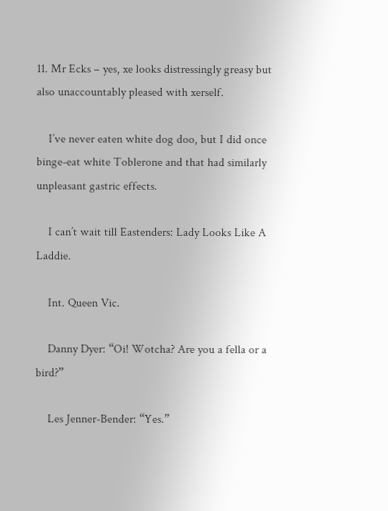11. Mr Ecks – yes, xe looks distressingly greasy but also unaccountably pleased with xerself.

    I’ve never eaten white dog doo, but I did once binge-eat white Toblerone and that had similarly unpleasant gastric effects.

    I can’t wait till Eastenders: Lady Looks Like A Laddie.

    Int. Queen Vic.

    Danny Dyer: “Oi! Wotcha? Are you a fella or a bird?”

    Les Jenner-Bender: “Yes.”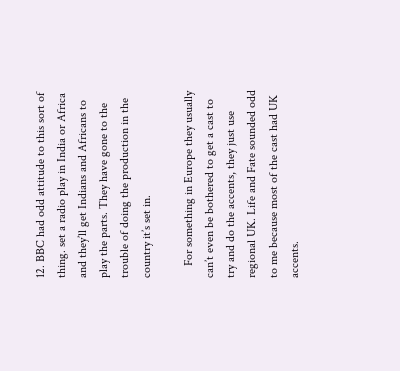12. BBC had odd attitude to this sort of thing. set a radio play in India or Africa and they’ll get Indians and Africans to play the parts. They have gone to the trouble of doing the production in the country it’s set in.

    For something in Europe they usually can’t even be bothered to get a cast to try and do the accents, they just use regional UK. Life and Fate sounded odd to me because most of the cast had UK accents.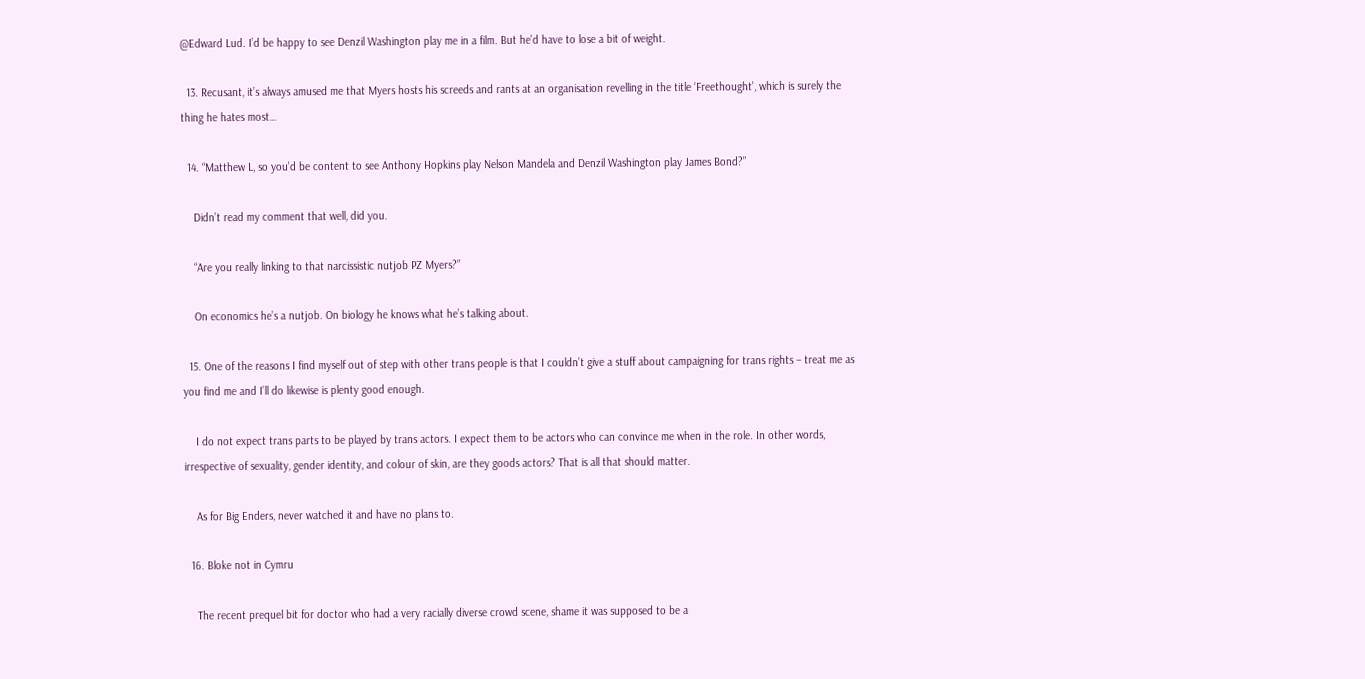@Edward Lud. I’d be happy to see Denzil Washington play me in a film. But he’d have to lose a bit of weight.

  13. Recusant, it’s always amused me that Myers hosts his screeds and rants at an organisation revelling in the title ‘Freethought’, which is surely the thing he hates most…

  14. “Matthew L, so you’d be content to see Anthony Hopkins play Nelson Mandela and Denzil Washington play James Bond?”

    Didn’t read my comment that well, did you.

    “Are you really linking to that narcissistic nutjob PZ Myers?”

    On economics he’s a nutjob. On biology he knows what he’s talking about.

  15. One of the reasons I find myself out of step with other trans people is that I couldn’t give a stuff about campaigning for trans rights – treat me as you find me and I’ll do likewise is plenty good enough.

    I do not expect trans parts to be played by trans actors. I expect them to be actors who can convince me when in the role. In other words, irrespective of sexuality, gender identity, and colour of skin, are they goods actors? That is all that should matter.

    As for Big Enders, never watched it and have no plans to.

  16. Bloke not in Cymru

    The recent prequel bit for doctor who had a very racially diverse crowd scene, shame it was supposed to be a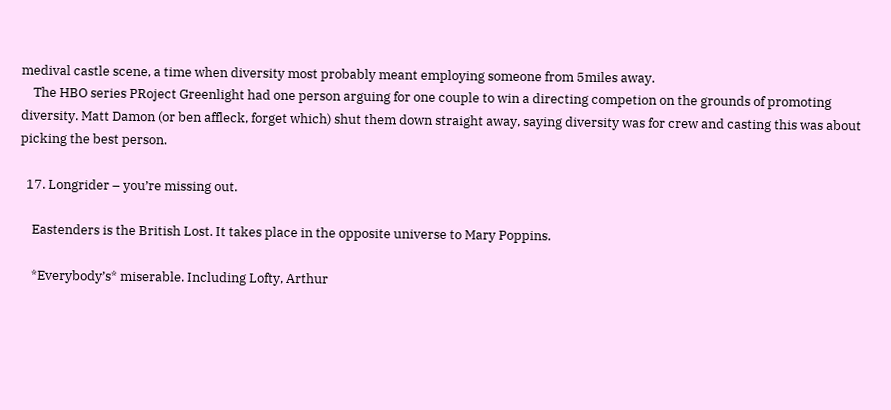medival castle scene, a time when diversity most probably meant employing someone from 5miles away.
    The HBO series PRoject Greenlight had one person arguing for one couple to win a directing competion on the grounds of promoting diversity. Matt Damon (or ben affleck, forget which) shut them down straight away, saying diversity was for crew and casting this was about picking the best person.

  17. Longrider – you’re missing out.

    Eastenders is the British Lost. It takes place in the opposite universe to Mary Poppins.

    *Everybody’s* miserable. Including Lofty, Arthur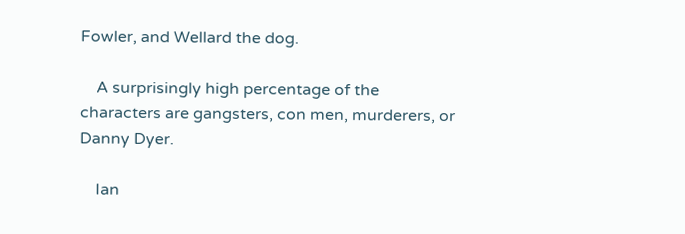Fowler, and Wellard the dog.

    A surprisingly high percentage of the characters are gangsters, con men, murderers, or Danny Dyer.

    Ian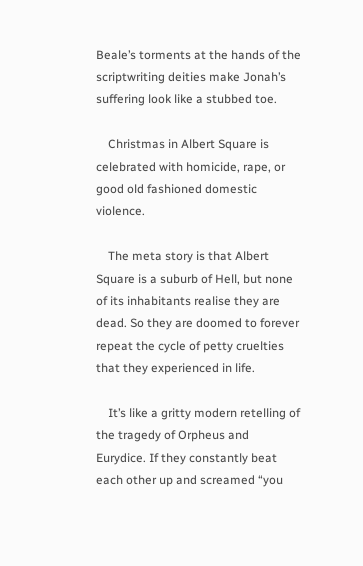Beale’s torments at the hands of the scriptwriting deities make Jonah’s suffering look like a stubbed toe.

    Christmas in Albert Square is celebrated with homicide, rape, or good old fashioned domestic violence.

    The meta story is that Albert Square is a suburb of Hell, but none of its inhabitants realise they are dead. So they are doomed to forever repeat the cycle of petty cruelties that they experienced in life.

    It’s like a gritty modern retelling of the tragedy of Orpheus and Eurydice. If they constantly beat each other up and screamed “you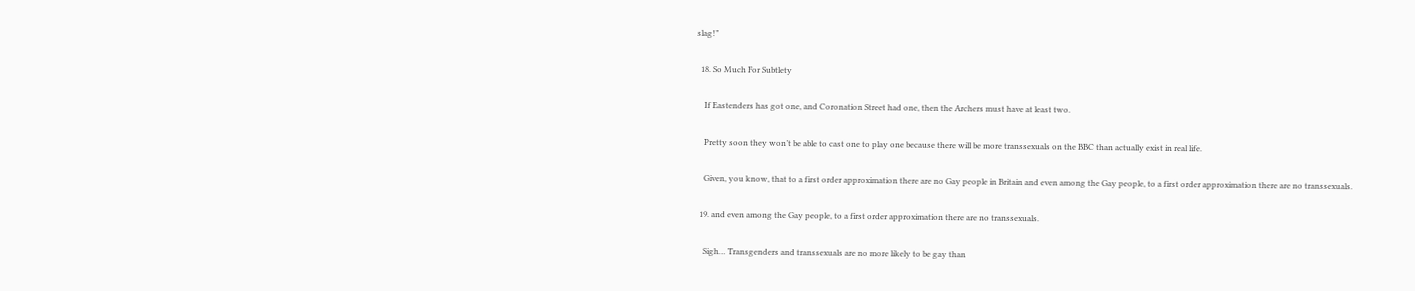slag!”

  18. So Much For Subtlety

    If Eastenders has got one, and Coronation Street had one, then the Archers must have at least two.

    Pretty soon they won’t be able to cast one to play one because there will be more transsexuals on the BBC than actually exist in real life.

    Given, you know, that to a first order approximation there are no Gay people in Britain and even among the Gay people, to a first order approximation there are no transsexuals.

  19. and even among the Gay people, to a first order approximation there are no transsexuals.

    Sigh… Transgenders and transsexuals are no more likely to be gay than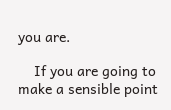you are.

    If you are going to make a sensible point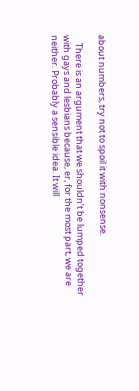about numbers, try not to spoil it with nonsense.

    There is an argument that we shouldn’t be lumped together with gays and lesbians because, er, for the most part, we are neither. Probably a sensible idea. It will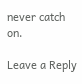never catch on.

Leave a Reply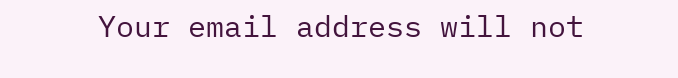Your email address will not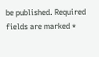be published. Required fields are marked *